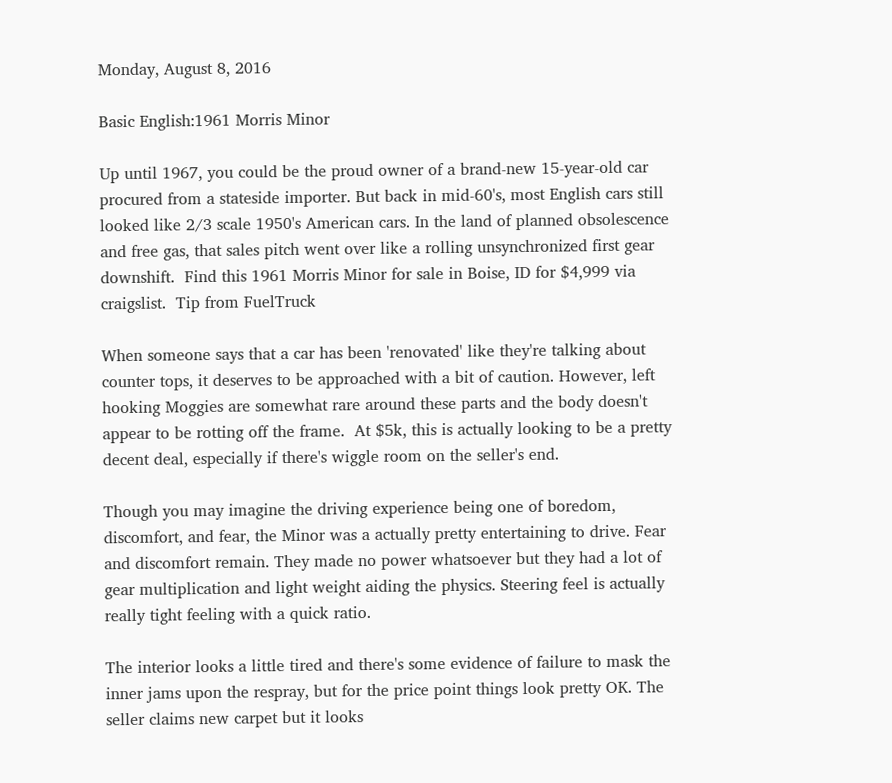Monday, August 8, 2016

Basic English:1961 Morris Minor

Up until 1967, you could be the proud owner of a brand-new 15-year-old car procured from a stateside importer. But back in mid-60's, most English cars still looked like 2/3 scale 1950's American cars. In the land of planned obsolescence and free gas, that sales pitch went over like a rolling unsynchronized first gear downshift.  Find this 1961 Morris Minor for sale in Boise, ID for $4,999 via craigslist.  Tip from FuelTruck

When someone says that a car has been 'renovated' like they're talking about counter tops, it deserves to be approached with a bit of caution. However, left hooking Moggies are somewhat rare around these parts and the body doesn't appear to be rotting off the frame.  At $5k, this is actually looking to be a pretty decent deal, especially if there's wiggle room on the seller's end.

Though you may imagine the driving experience being one of boredom, discomfort, and fear, the Minor was a actually pretty entertaining to drive. Fear and discomfort remain. They made no power whatsoever but they had a lot of gear multiplication and light weight aiding the physics. Steering feel is actually really tight feeling with a quick ratio.

The interior looks a little tired and there's some evidence of failure to mask the inner jams upon the respray, but for the price point things look pretty OK. The seller claims new carpet but it looks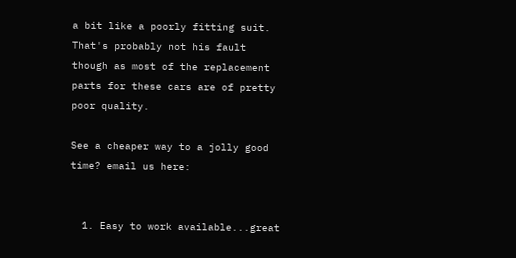a bit like a poorly fitting suit. That's probably not his fault though as most of the replacement parts for these cars are of pretty poor quality.

See a cheaper way to a jolly good time? email us here:


  1. Easy to work available...great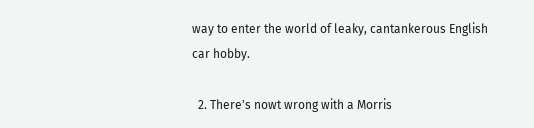way to enter the world of leaky, cantankerous English car hobby.

  2. There's nowt wrong with a Morris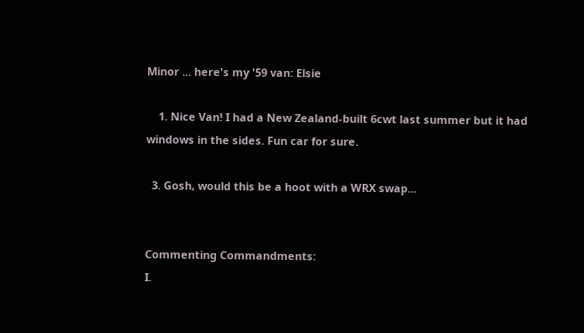Minor ... here's my '59 van: Elsie

    1. Nice Van! I had a New Zealand-built 6cwt last summer but it had windows in the sides. Fun car for sure.

  3. Gosh, would this be a hoot with a WRX swap...


Commenting Commandments:
I.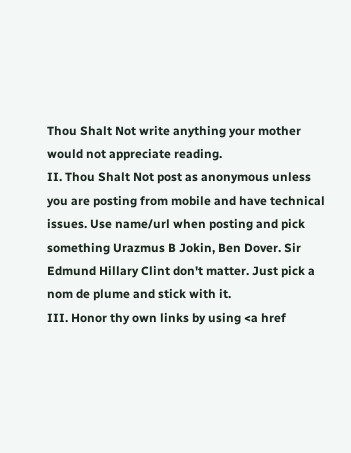Thou Shalt Not write anything your mother would not appreciate reading.
II. Thou Shalt Not post as anonymous unless you are posting from mobile and have technical issues. Use name/url when posting and pick something Urazmus B Jokin, Ben Dover. Sir Edmund Hillary Clint don't matter. Just pick a nom de plume and stick with it.
III. Honor thy own links by using <a href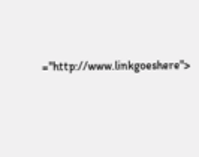="http://www.linkgoeshere">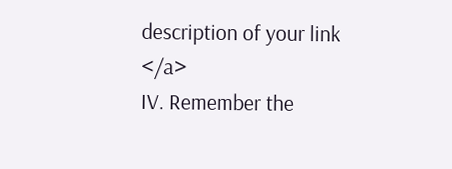description of your link </a>
IV. Remember the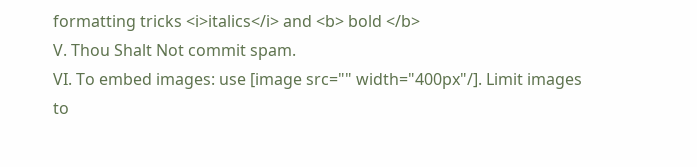formatting tricks <i>italics</i> and <b> bold </b>
V. Thou Shalt Not commit spam.
VI. To embed images: use [image src="" width="400px"/]. Limit images to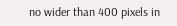no wider than 400 pixels in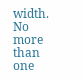width. No more than one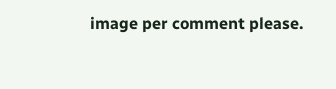image per comment please.